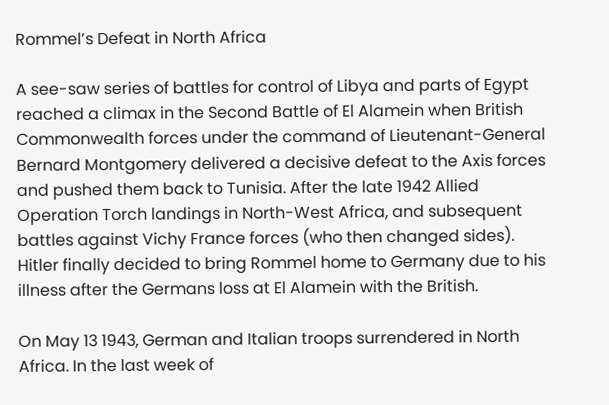Rommel’s Defeat in North Africa

A see-saw series of battles for control of Libya and parts of Egypt reached a climax in the Second Battle of El Alamein when British Commonwealth forces under the command of Lieutenant-General Bernard Montgomery delivered a decisive defeat to the Axis forces and pushed them back to Tunisia. After the late 1942 Allied Operation Torch landings in North-West Africa, and subsequent battles against Vichy France forces (who then changed sides). Hitler finally decided to bring Rommel home to Germany due to his illness after the Germans loss at El Alamein with the British.

On May 13 1943, German and Italian troops surrendered in North Africa. In the last week of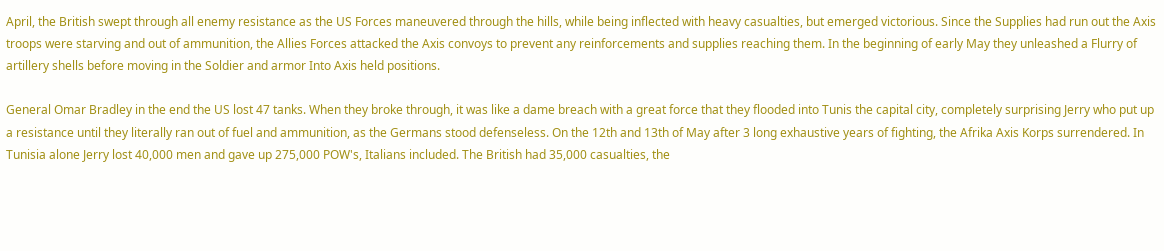April, the British swept through all enemy resistance as the US Forces maneuvered through the hills, while being inflected with heavy casualties, but emerged victorious. Since the Supplies had run out the Axis troops were starving and out of ammunition, the Allies Forces attacked the Axis convoys to prevent any reinforcements and supplies reaching them. In the beginning of early May they unleashed a Flurry of artillery shells before moving in the Soldier and armor Into Axis held positions.

General Omar Bradley in the end the US lost 47 tanks. When they broke through, it was like a dame breach with a great force that they flooded into Tunis the capital city, completely surprising Jerry who put up a resistance until they literally ran out of fuel and ammunition, as the Germans stood defenseless. On the 12th and 13th of May after 3 long exhaustive years of fighting, the Afrika Axis Korps surrendered. In Tunisia alone Jerry lost 40,000 men and gave up 275,000 POW's, Italians included. The British had 35,000 casualties, the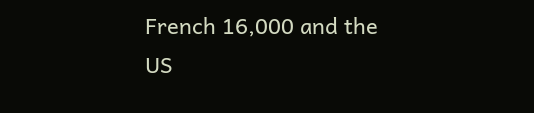French 16,000 and the US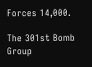Forces 14,000.

The 301st Bomb Group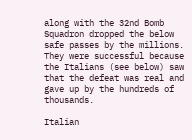along with the 32nd Bomb Squadron dropped the below safe passes by the millions. They were successful because the Italians (see below) saw that the defeat was real and gave up by the hundreds of thousands.

Italian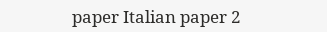paper Italian paper 2